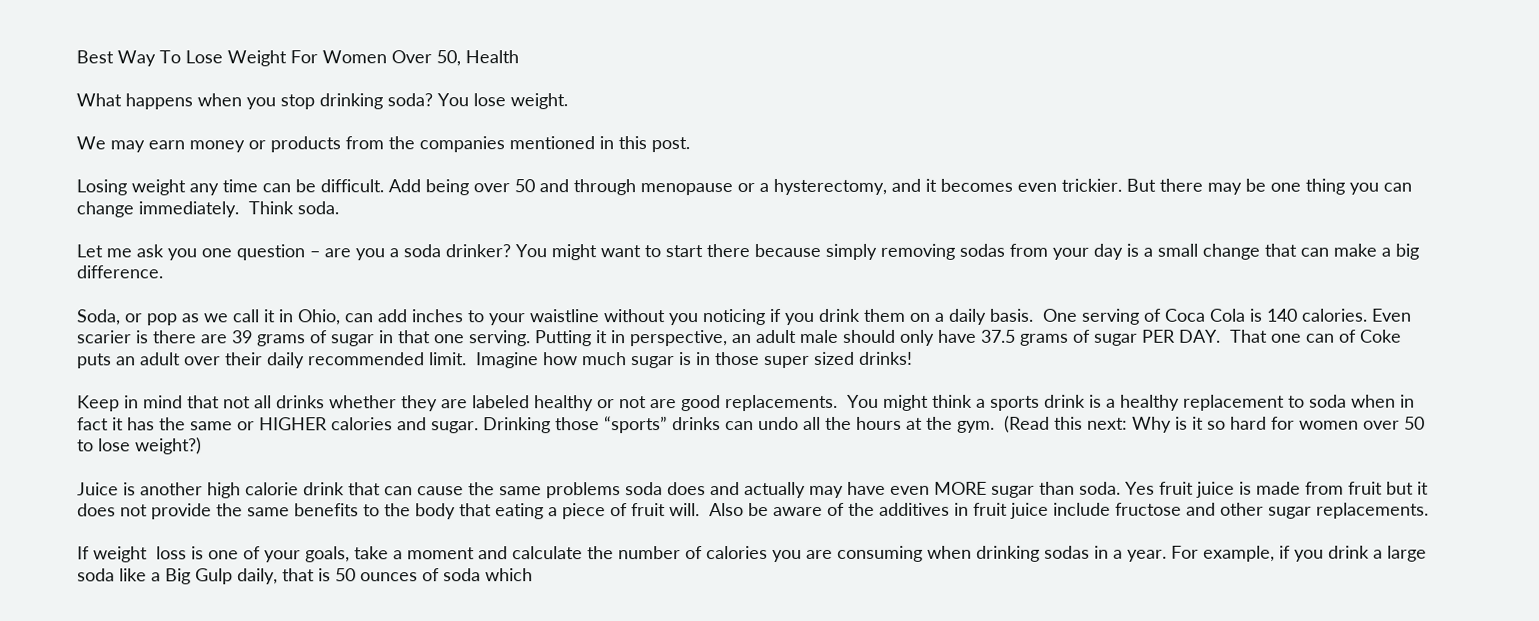Best Way To Lose Weight For Women Over 50, Health

What happens when you stop drinking soda? You lose weight.

We may earn money or products from the companies mentioned in this post.

Losing weight any time can be difficult. Add being over 50 and through menopause or a hysterectomy, and it becomes even trickier. But there may be one thing you can change immediately.  Think soda.

Let me ask you one question – are you a soda drinker? You might want to start there because simply removing sodas from your day is a small change that can make a big difference.

Soda, or pop as we call it in Ohio, can add inches to your waistline without you noticing if you drink them on a daily basis.  One serving of Coca Cola is 140 calories. Even scarier is there are 39 grams of sugar in that one serving. Putting it in perspective, an adult male should only have 37.5 grams of sugar PER DAY.  That one can of Coke puts an adult over their daily recommended limit.  Imagine how much sugar is in those super sized drinks!

Keep in mind that not all drinks whether they are labeled healthy or not are good replacements.  You might think a sports drink is a healthy replacement to soda when in fact it has the same or HIGHER calories and sugar. Drinking those “sports” drinks can undo all the hours at the gym.  (Read this next: Why is it so hard for women over 50 to lose weight?)

Juice is another high calorie drink that can cause the same problems soda does and actually may have even MORE sugar than soda. Yes fruit juice is made from fruit but it does not provide the same benefits to the body that eating a piece of fruit will.  Also be aware of the additives in fruit juice include fructose and other sugar replacements.

If weight  loss is one of your goals, take a moment and calculate the number of calories you are consuming when drinking sodas in a year. For example, if you drink a large soda like a Big Gulp daily, that is 50 ounces of soda which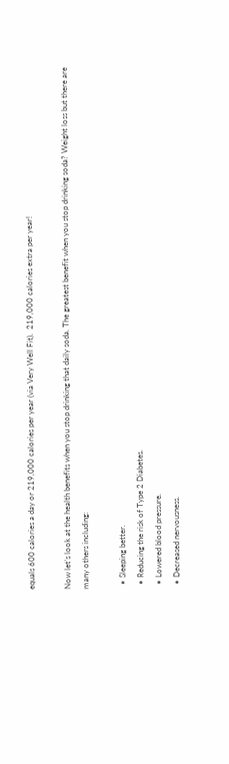equals 600 calories a day or 219,000 calories per year (via Very Well Fit).  219,000 calories extra per year!

Now let’s look at the health benefits when you stop drinking that daily soda. The greatest benefit when you stop drinking soda? Weight loss but there are many others including:

  • Sleeping better.
  • Reducing the risk of Type 2 Diabetes.
  • Lowered blood pressure.
  • Decreased nervousness.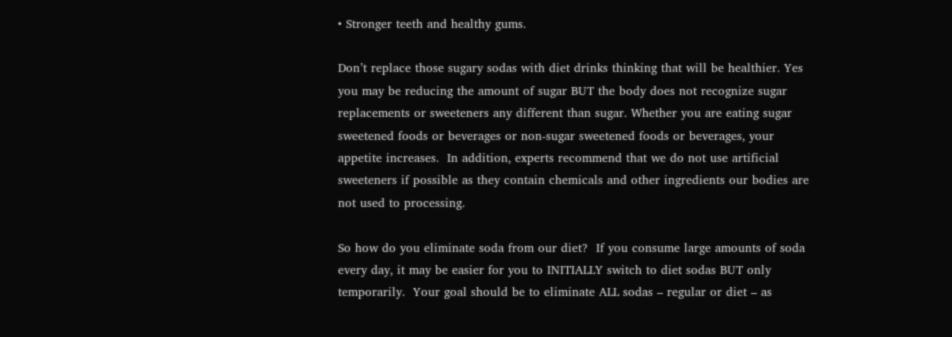• Stronger teeth and healthy gums.

Don’t replace those sugary sodas with diet drinks thinking that will be healthier. Yes you may be reducing the amount of sugar BUT the body does not recognize sugar replacements or sweeteners any different than sugar. Whether you are eating sugar sweetened foods or beverages or non-sugar sweetened foods or beverages, your appetite increases.  In addition, experts recommend that we do not use artificial sweeteners if possible as they contain chemicals and other ingredients our bodies are not used to processing.

So how do you eliminate soda from our diet?  If you consume large amounts of soda every day, it may be easier for you to INITIALLY switch to diet sodas BUT only temporarily.  Your goal should be to eliminate ALL sodas – regular or diet – as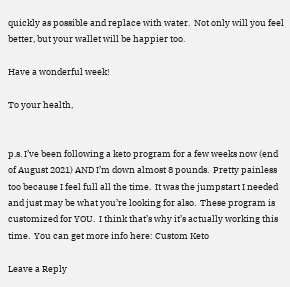quickly as possible and replace with water.  Not only will you feel better, but your wallet will be happier too.

Have a wonderful week!

To your health,


p.s. I’ve been following a keto program for a few weeks now (end of August 2021) AND I’m down almost 8 pounds.  Pretty painless too because I feel full all the time.  It was the jumpstart I needed and just may be what you’re looking for also.  These program is customized for YOU.  I think that’s why it’s actually working this time.  You can get more info here: Custom Keto

Leave a Reply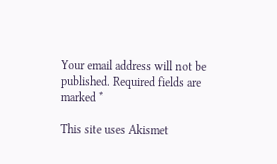Your email address will not be published. Required fields are marked *

This site uses Akismet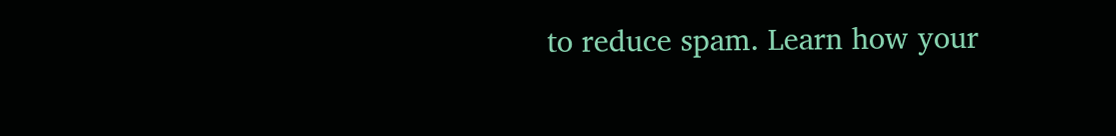to reduce spam. Learn how your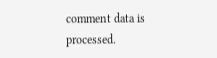comment data is processed.